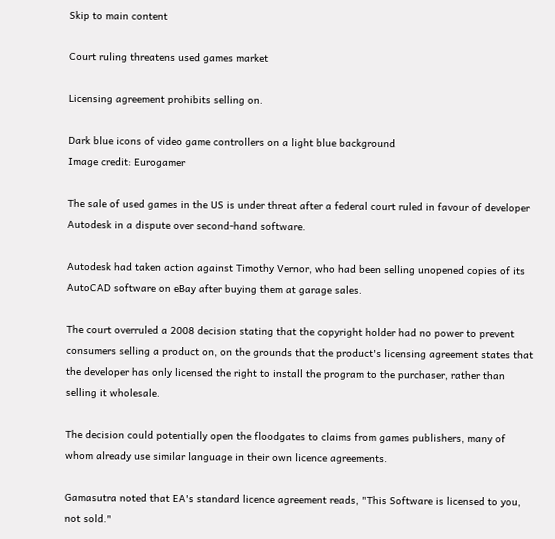Skip to main content

Court ruling threatens used games market

Licensing agreement prohibits selling on.

Dark blue icons of video game controllers on a light blue background
Image credit: Eurogamer

The sale of used games in the US is under threat after a federal court ruled in favour of developer Autodesk in a dispute over second-hand software.

Autodesk had taken action against Timothy Vernor, who had been selling unopened copies of its AutoCAD software on eBay after buying them at garage sales.

The court overruled a 2008 decision stating that the copyright holder had no power to prevent consumers selling a product on, on the grounds that the product's licensing agreement states that the developer has only licensed the right to install the program to the purchaser, rather than selling it wholesale.

The decision could potentially open the floodgates to claims from games publishers, many of whom already use similar language in their own licence agreements.

Gamasutra noted that EA's standard licence agreement reads, "This Software is licensed to you, not sold."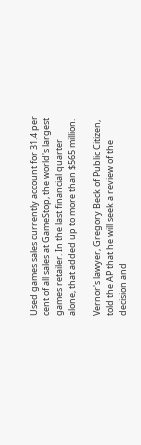Used games sales currently account for 31.4 per cent of all sales at GameStop, the world's largest games retailer. In the last financial quarter alone, that added up to more than $565 million.

Vernor's lawyer, Gregory Beck of Public Citizen, told the AP that he will seek a review of the decision and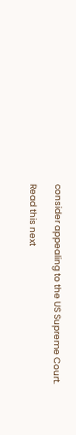consider appealing to the US Supreme Court.

Read this next